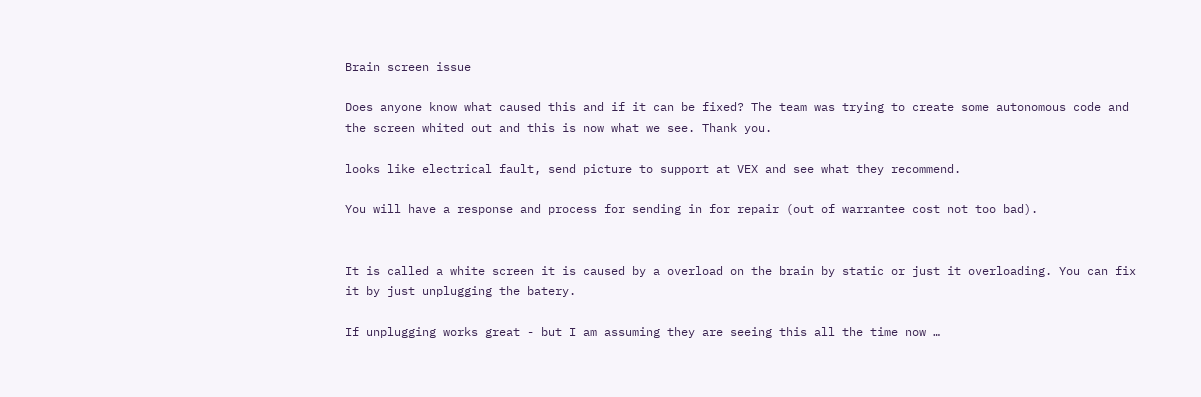Brain screen issue

Does anyone know what caused this and if it can be fixed? The team was trying to create some autonomous code and the screen whited out and this is now what we see. Thank you.

looks like electrical fault, send picture to support at VEX and see what they recommend.

You will have a response and process for sending in for repair (out of warrantee cost not too bad).


It is called a white screen it is caused by a overload on the brain by static or just it overloading. You can fix it by just unplugging the batery.

If unplugging works great - but I am assuming they are seeing this all the time now …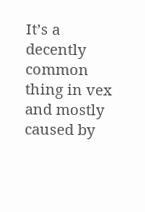It’s a decently common thing in vex and mostly caused by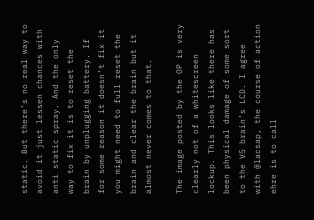static. But there’s no real way to avoid it just lessen chances with anti static spray. And the only way to fix it is to reset the brain by unplugging battery. If for some reason it doesn’t fix it you might need to full reset the brain and clear the brain but it almost never comes to that.

The image posted by the OP is very clearly not of a whitescreen lockup. This looks like there has been physical damage of some sort to the V5 brain’s LCD. I agree with @lacsap, the course of action ehre is to call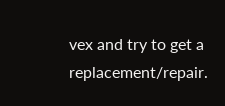vex and try to get a replacement/repair.